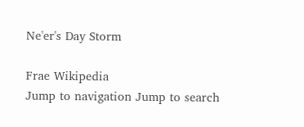Ne'er's Day Storm

Frae Wikipedia
Jump to navigation Jump to search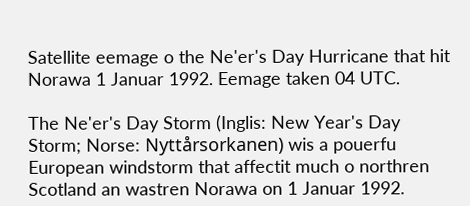Satellite eemage o the Ne'er's Day Hurricane that hit Norawa 1 Januar 1992. Eemage taken 04 UTC.

The Ne'er's Day Storm (Inglis: New Year's Day Storm; Norse: Nyttårsorkanen) wis a pouerfu European windstorm that affectit much o northren Scotland an wastren Norawa on 1 Januar 1992.